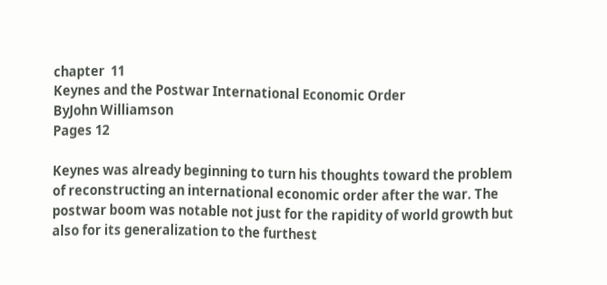chapter  11
Keynes and the Postwar International Economic Order
ByJohn Williamson
Pages 12

Keynes was already beginning to turn his thoughts toward the problem of reconstructing an international economic order after the war. The postwar boom was notable not just for the rapidity of world growth but also for its generalization to the furthest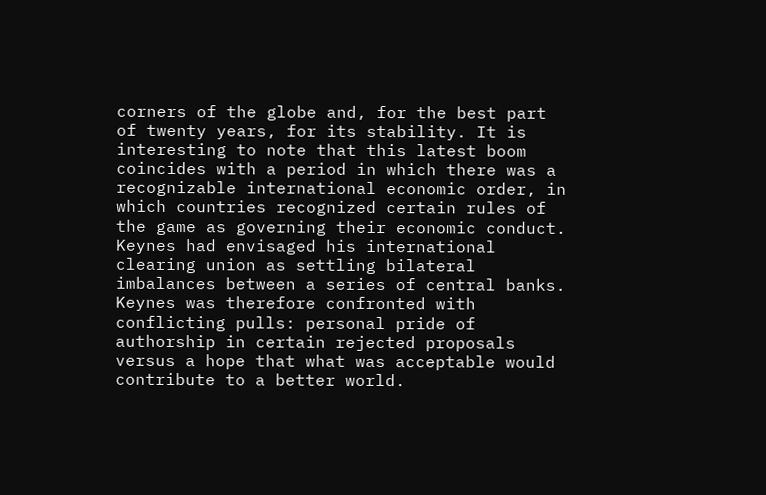corners of the globe and, for the best part of twenty years, for its stability. It is interesting to note that this latest boom coincides with a period in which there was a recognizable international economic order, in which countries recognized certain rules of the game as governing their economic conduct. Keynes had envisaged his international clearing union as settling bilateral imbalances between a series of central banks. Keynes was therefore confronted with conflicting pulls: personal pride of authorship in certain rejected proposals versus a hope that what was acceptable would contribute to a better world.